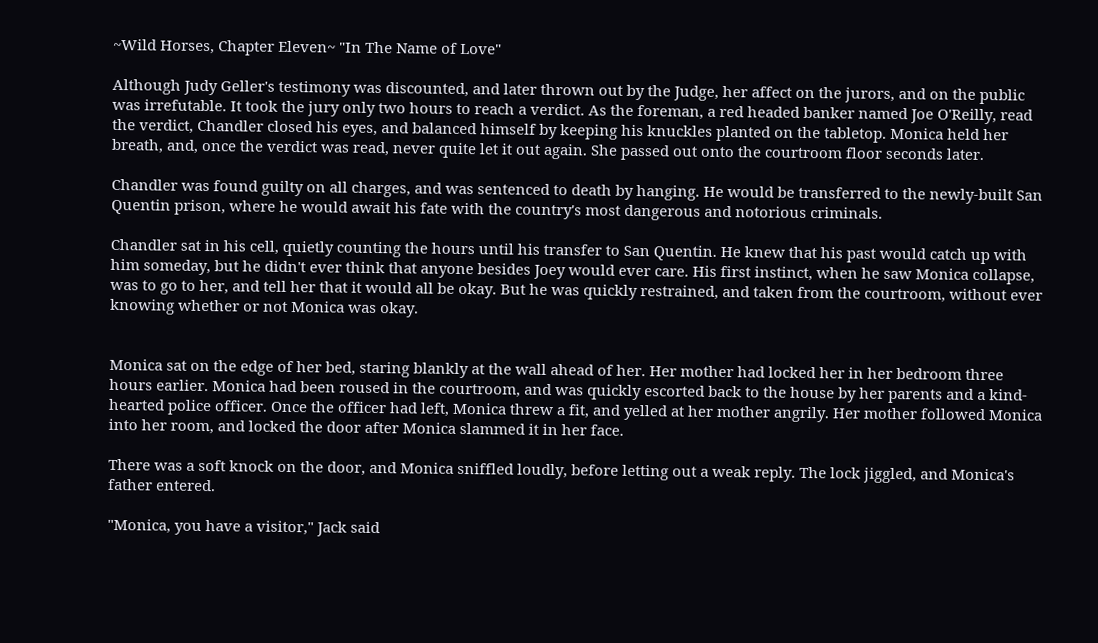~Wild Horses, Chapter Eleven~ "In The Name of Love"

Although Judy Geller's testimony was discounted, and later thrown out by the Judge, her affect on the jurors, and on the public was irrefutable. It took the jury only two hours to reach a verdict. As the foreman, a red headed banker named Joe O'Reilly, read the verdict, Chandler closed his eyes, and balanced himself by keeping his knuckles planted on the tabletop. Monica held her breath, and, once the verdict was read, never quite let it out again. She passed out onto the courtroom floor seconds later.

Chandler was found guilty on all charges, and was sentenced to death by hanging. He would be transferred to the newly-built San Quentin prison, where he would await his fate with the country's most dangerous and notorious criminals.

Chandler sat in his cell, quietly counting the hours until his transfer to San Quentin. He knew that his past would catch up with him someday, but he didn't ever think that anyone besides Joey would ever care. His first instinct, when he saw Monica collapse, was to go to her, and tell her that it would all be okay. But he was quickly restrained, and taken from the courtroom, without ever knowing whether or not Monica was okay.


Monica sat on the edge of her bed, staring blankly at the wall ahead of her. Her mother had locked her in her bedroom three hours earlier. Monica had been roused in the courtroom, and was quickly escorted back to the house by her parents and a kind-hearted police officer. Once the officer had left, Monica threw a fit, and yelled at her mother angrily. Her mother followed Monica into her room, and locked the door after Monica slammed it in her face.

There was a soft knock on the door, and Monica sniffled loudly, before letting out a weak reply. The lock jiggled, and Monica's father entered.

"Monica, you have a visitor," Jack said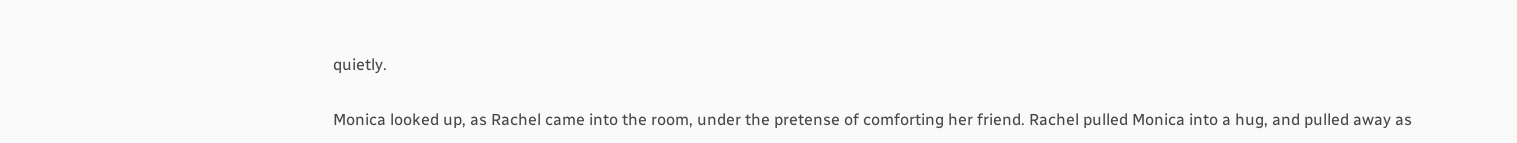quietly.

Monica looked up, as Rachel came into the room, under the pretense of comforting her friend. Rachel pulled Monica into a hug, and pulled away as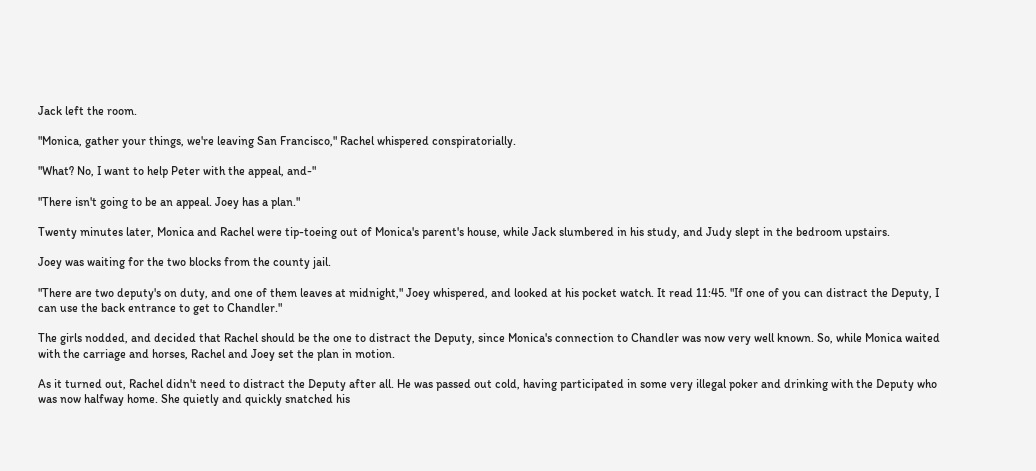Jack left the room.

"Monica, gather your things, we're leaving San Francisco," Rachel whispered conspiratorially.

"What? No, I want to help Peter with the appeal, and-"

"There isn't going to be an appeal. Joey has a plan."

Twenty minutes later, Monica and Rachel were tip-toeing out of Monica's parent's house, while Jack slumbered in his study, and Judy slept in the bedroom upstairs.

Joey was waiting for the two blocks from the county jail.

"There are two deputy's on duty, and one of them leaves at midnight," Joey whispered, and looked at his pocket watch. It read 11:45. "If one of you can distract the Deputy, I can use the back entrance to get to Chandler."

The girls nodded, and decided that Rachel should be the one to distract the Deputy, since Monica's connection to Chandler was now very well known. So, while Monica waited with the carriage and horses, Rachel and Joey set the plan in motion.

As it turned out, Rachel didn't need to distract the Deputy after all. He was passed out cold, having participated in some very illegal poker and drinking with the Deputy who was now halfway home. She quietly and quickly snatched his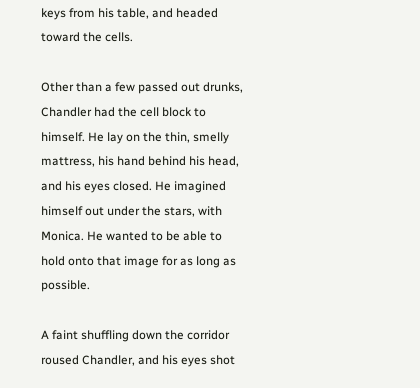keys from his table, and headed toward the cells.

Other than a few passed out drunks, Chandler had the cell block to himself. He lay on the thin, smelly mattress, his hand behind his head, and his eyes closed. He imagined himself out under the stars, with Monica. He wanted to be able to hold onto that image for as long as possible.

A faint shuffling down the corridor roused Chandler, and his eyes shot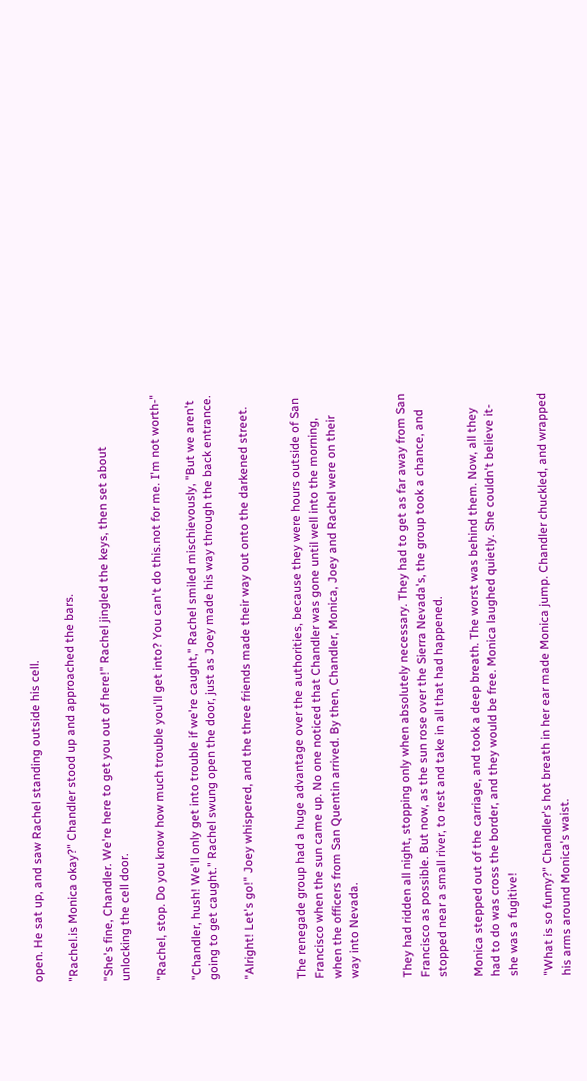open. He sat up, and saw Rachel standing outside his cell.

"Rachel.is Monica okay?" Chandler stood up and approached the bars.

"She's fine, Chandler. We're here to get you out of here!" Rachel jingled the keys, then set about unlocking the cell door.

"Rachel, stop. Do you know how much trouble you'll get into? You can't do this.not for me. I'm not worth-"

"Chandler, hush! We'll only get into trouble if we're caught," Rachel smiled mischievously, "But we aren't going to get caught." Rachel swung open the door, just as Joey made his way through the back entrance.

"Alright! Let's go!" Joey whispered, and the three friends made their way out onto the darkened street.


The renegade group had a huge advantage over the authorities, because they were hours outside of San Francisco when the sun came up. No one noticed that Chandler was gone until well into the morning, when the officers from San Quentin arrived. By then, Chandler, Monica, Joey and Rachel were on their way into Nevada.


They had ridden all night, stopping only when absolutely necessary. They had to get as far away from San Francisco as possible. But now, as the sun rose over the Sierra Nevada's, the group took a chance, and stopped near a small river, to rest and take in all that had happened.

Monica stepped out of the carriage, and took a deep breath. The worst was behind them. Now, all they had to do was cross the border, and they would be free. Monica laughed quietly. She couldn't believe it-she was a fugitive!

"What is so funny?" Chandler's hot breath in her ear made Monica jump. Chandler chuckled, and wrapped his arms around Monica's waist.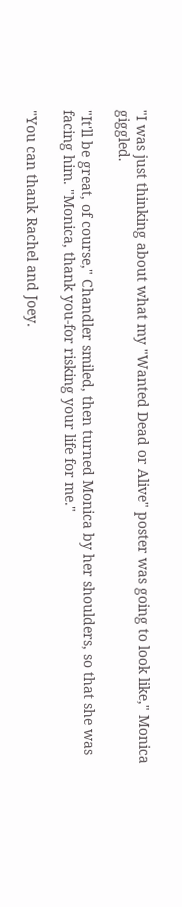"I was just thinking about what my "Wanted Dead or Alive" poster was going to look like," Monica giggled.

"It'll be great, of course," Chandler smiled, then turned Monica by her shoulders, so that she was facing him. "Monica, thank you-for risking your life for me."

"You can thank Rachel and Joey.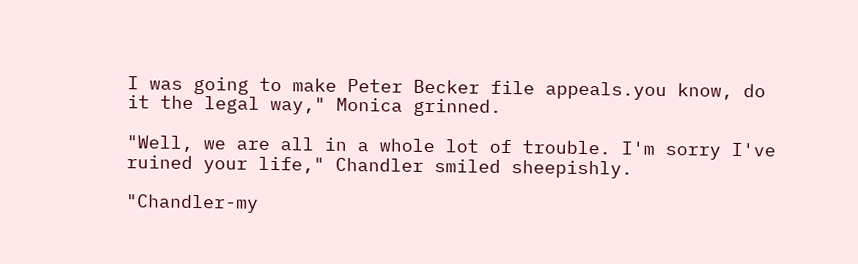I was going to make Peter Becker file appeals.you know, do it the legal way," Monica grinned.

"Well, we are all in a whole lot of trouble. I'm sorry I've ruined your life," Chandler smiled sheepishly.

"Chandler-my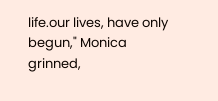life.our lives, have only begun," Monica grinned,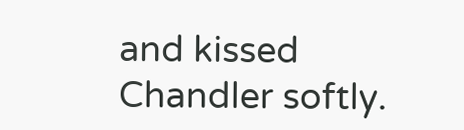and kissed Chandler softly.